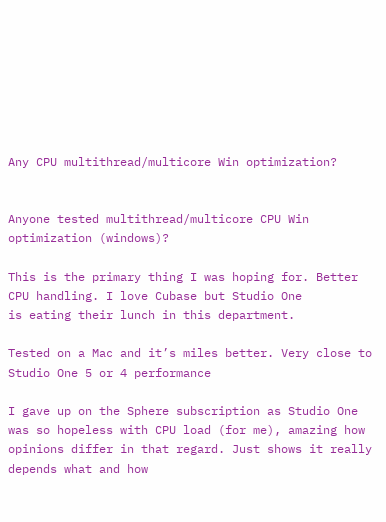Any CPU multithread/multicore Win optimization?


Anyone tested multithread/multicore CPU Win optimization (windows)?

This is the primary thing I was hoping for. Better CPU handling. I love Cubase but Studio One
is eating their lunch in this department.

Tested on a Mac and it’s miles better. Very close to Studio One 5 or 4 performance

I gave up on the Sphere subscription as Studio One was so hopeless with CPU load (for me), amazing how opinions differ in that regard. Just shows it really depends what and how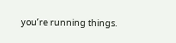you’re running things.